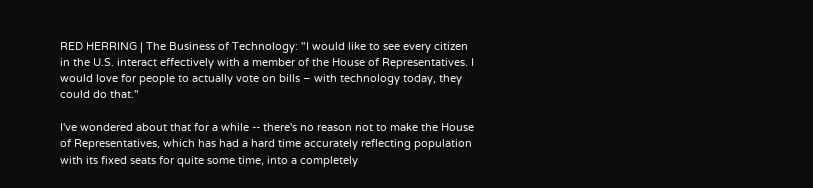RED HERRING | The Business of Technology: "I would like to see every citizen in the U.S. interact effectively with a member of the House of Representatives. I would love for people to actually vote on bills – with technology today, they could do that."

I've wondered about that for a while -- there's no reason not to make the House of Representatives, which has had a hard time accurately reflecting population with its fixed seats for quite some time, into a completely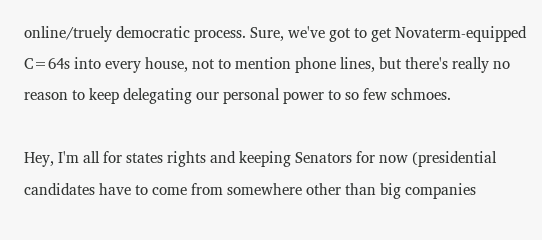online/truely democratic process. Sure, we've got to get Novaterm-equipped C=64s into every house, not to mention phone lines, but there's really no reason to keep delegating our personal power to so few schmoes.

Hey, I'm all for states rights and keeping Senators for now (presidential candidates have to come from somewhere other than big companies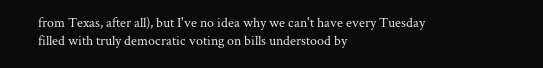from Texas, after all), but I've no idea why we can't have every Tuesday filled with truly democratic voting on bills understood by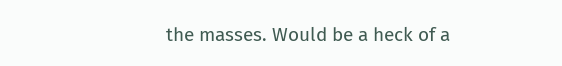the masses. Would be a heck of a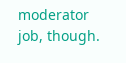moderator job, though.